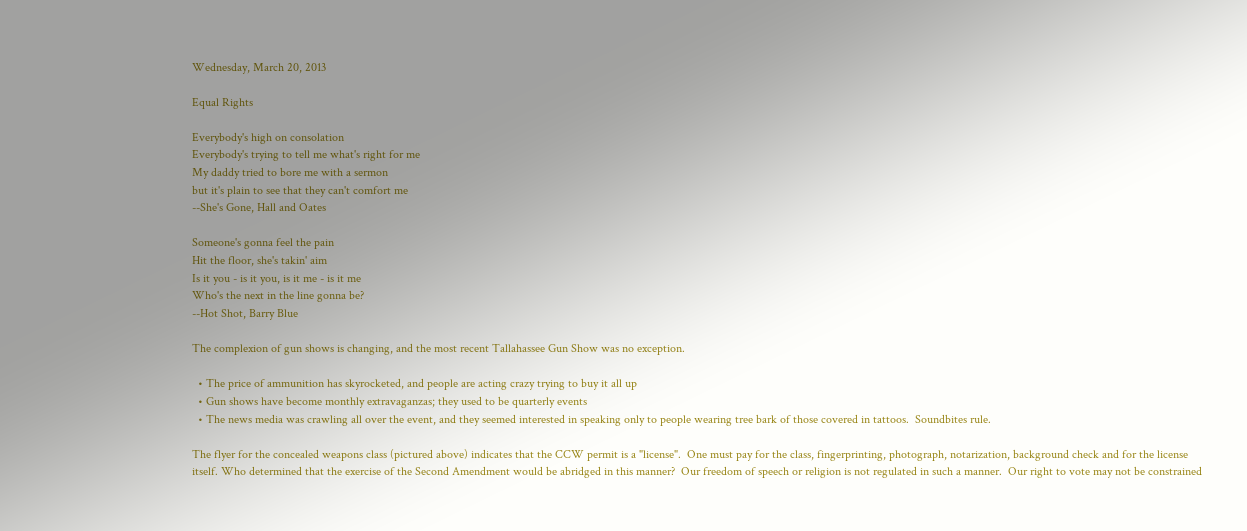Wednesday, March 20, 2013

Equal Rights

Everybody's high on consolation
Everybody's trying to tell me what's right for me
My daddy tried to bore me with a sermon
but it's plain to see that they can't comfort me
--She's Gone, Hall and Oates

Someone's gonna feel the pain
Hit the floor, she's takin' aim
Is it you - is it you, is it me - is it me
Who's the next in the line gonna be?
--Hot Shot, Barry Blue

The complexion of gun shows is changing, and the most recent Tallahassee Gun Show was no exception.

  • The price of ammunition has skyrocketed, and people are acting crazy trying to buy it all up
  • Gun shows have become monthly extravaganzas; they used to be quarterly events
  • The news media was crawling all over the event, and they seemed interested in speaking only to people wearing tree bark of those covered in tattoos.  Soundbites rule.

The flyer for the concealed weapons class (pictured above) indicates that the CCW permit is a "license".  One must pay for the class, fingerprinting, photograph, notarization, background check and for the license itself. Who determined that the exercise of the Second Amendment would be abridged in this manner?  Our freedom of speech or religion is not regulated in such a manner.  Our right to vote may not be constrained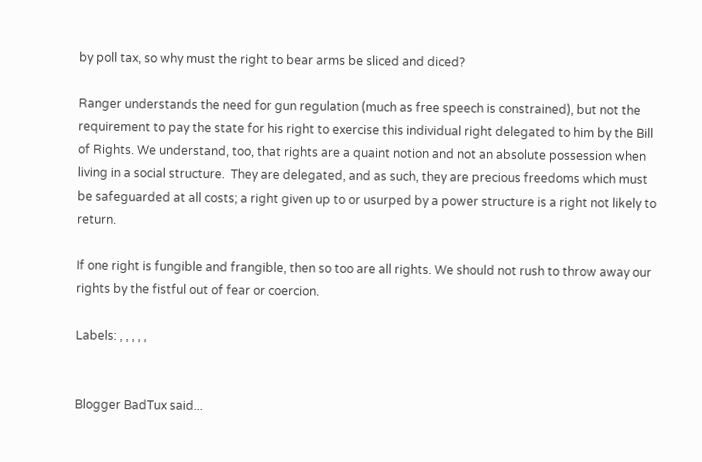by poll tax, so why must the right to bear arms be sliced and diced?

Ranger understands the need for gun regulation (much as free speech is constrained), but not the requirement to pay the state for his right to exercise this individual right delegated to him by the Bill of Rights. We understand, too, that rights are a quaint notion and not an absolute possession when living in a social structure.  They are delegated, and as such, they are precious freedoms which must be safeguarded at all costs; a right given up to or usurped by a power structure is a right not likely to return.

If one right is fungible and frangible, then so too are all rights. We should not rush to throw away our rights by the fistful out of fear or coercion.

Labels: , , , , ,


Blogger BadTux said...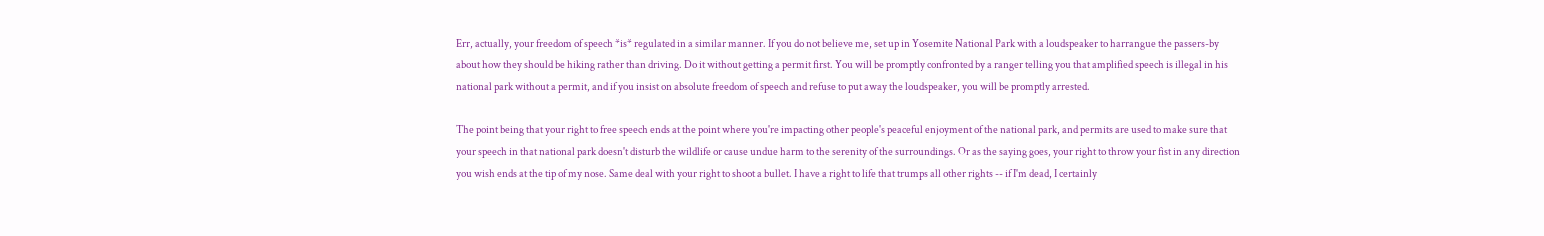Err, actually, your freedom of speech *is* regulated in a similar manner. If you do not believe me, set up in Yosemite National Park with a loudspeaker to harrangue the passers-by about how they should be hiking rather than driving. Do it without getting a permit first. You will be promptly confronted by a ranger telling you that amplified speech is illegal in his national park without a permit, and if you insist on absolute freedom of speech and refuse to put away the loudspeaker, you will be promptly arrested.

The point being that your right to free speech ends at the point where you're impacting other people's peaceful enjoyment of the national park, and permits are used to make sure that your speech in that national park doesn't disturb the wildlife or cause undue harm to the serenity of the surroundings. Or as the saying goes, your right to throw your fist in any direction you wish ends at the tip of my nose. Same deal with your right to shoot a bullet. I have a right to life that trumps all other rights -- if I'm dead, I certainly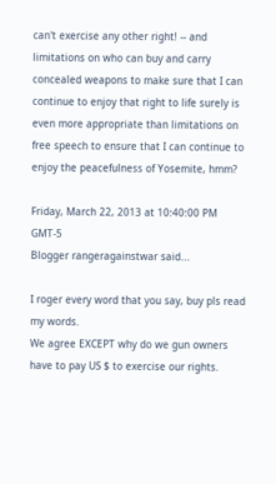can't exercise any other right! -- and limitations on who can buy and carry concealed weapons to make sure that I can continue to enjoy that right to life surely is even more appropriate than limitations on free speech to ensure that I can continue to enjoy the peacefulness of Yosemite, hmm?

Friday, March 22, 2013 at 10:40:00 PM GMT-5
Blogger rangeragainstwar said...

I roger every word that you say, buy pls read my words.
We agree EXCEPT why do we gun owners have to pay US $ to exercise our rights.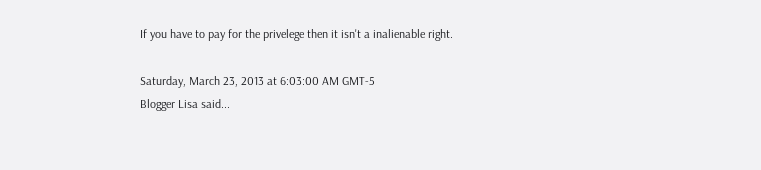If you have to pay for the privelege then it isn't a inalienable right.

Saturday, March 23, 2013 at 6:03:00 AM GMT-5
Blogger Lisa said...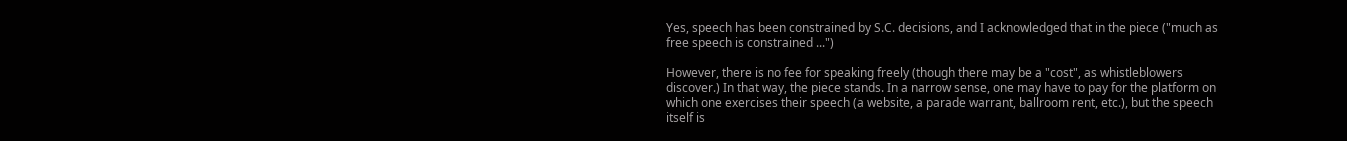Yes, speech has been constrained by S.C. decisions, and I acknowledged that in the piece ("much as free speech is constrained ...")

However, there is no fee for speaking freely (though there may be a "cost", as whistleblowers discover.) In that way, the piece stands. In a narrow sense, one may have to pay for the platform on which one exercises their speech (a website, a parade warrant, ballroom rent, etc.), but the speech itself is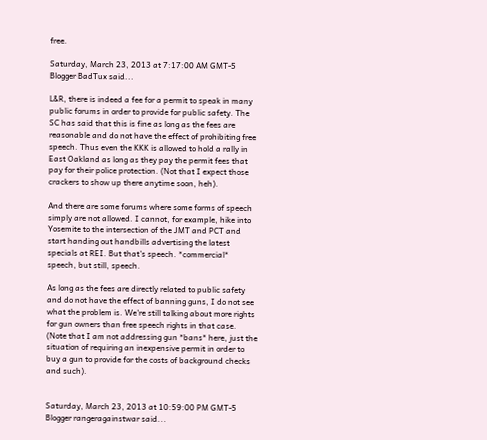free.

Saturday, March 23, 2013 at 7:17:00 AM GMT-5
Blogger BadTux said...

L&R, there is indeed a fee for a permit to speak in many public forums in order to provide for public safety. The SC has said that this is fine as long as the fees are reasonable and do not have the effect of prohibiting free speech. Thus even the KKK is allowed to hold a rally in East Oakland as long as they pay the permit fees that pay for their police protection. (Not that I expect those crackers to show up there anytime soon, heh).

And there are some forums where some forms of speech simply are not allowed. I cannot, for example, hike into Yosemite to the intersection of the JMT and PCT and start handing out handbills advertising the latest specials at REI. But that's speech. *commercial* speech, but still, speech.

As long as the fees are directly related to public safety and do not have the effect of banning guns, I do not see what the problem is. We're still talking about more rights for gun owners than free speech rights in that case. (Note that I am not addressing gun *bans* here, just the situation of requiring an inexpensive permit in order to buy a gun to provide for the costs of background checks and such).


Saturday, March 23, 2013 at 10:59:00 PM GMT-5
Blogger rangeragainstwar said...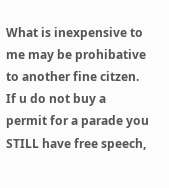What is inexpensive to me may be prohibative to another fine citzen.
If u do not buy a permit for a parade you STILL have free speech,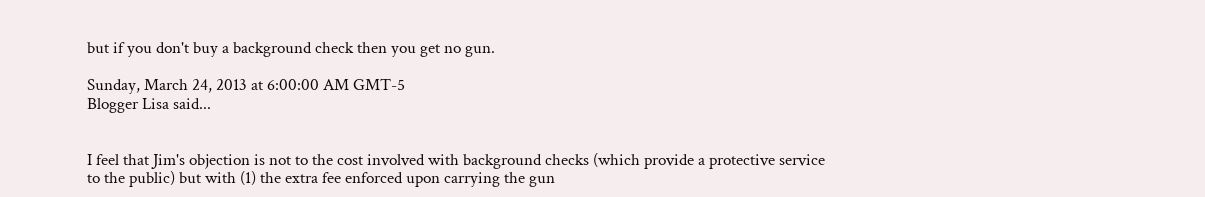but if you don't buy a background check then you get no gun.

Sunday, March 24, 2013 at 6:00:00 AM GMT-5
Blogger Lisa said...


I feel that Jim's objection is not to the cost involved with background checks (which provide a protective service to the public) but with (1) the extra fee enforced upon carrying the gun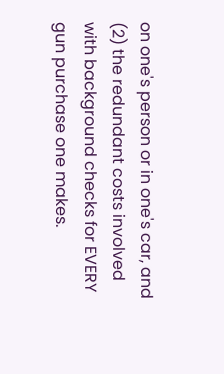on one's person or in one's car, and (2) the redundant costs involved with background checks for EVERY gun purchase one makes.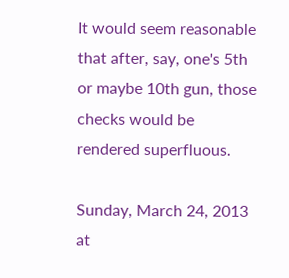It would seem reasonable that after, say, one's 5th or maybe 10th gun, those checks would be rendered superfluous.

Sunday, March 24, 2013 at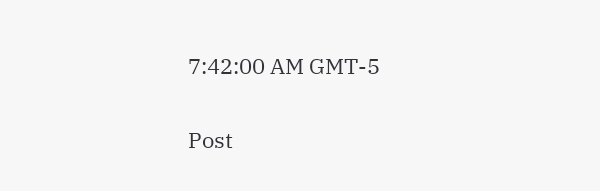7:42:00 AM GMT-5

Post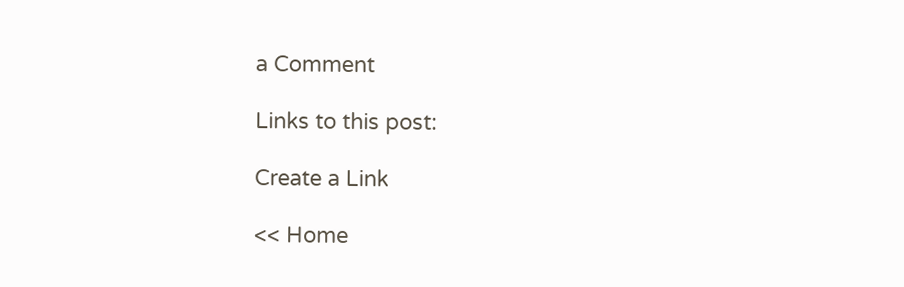a Comment

Links to this post:

Create a Link

<< Home